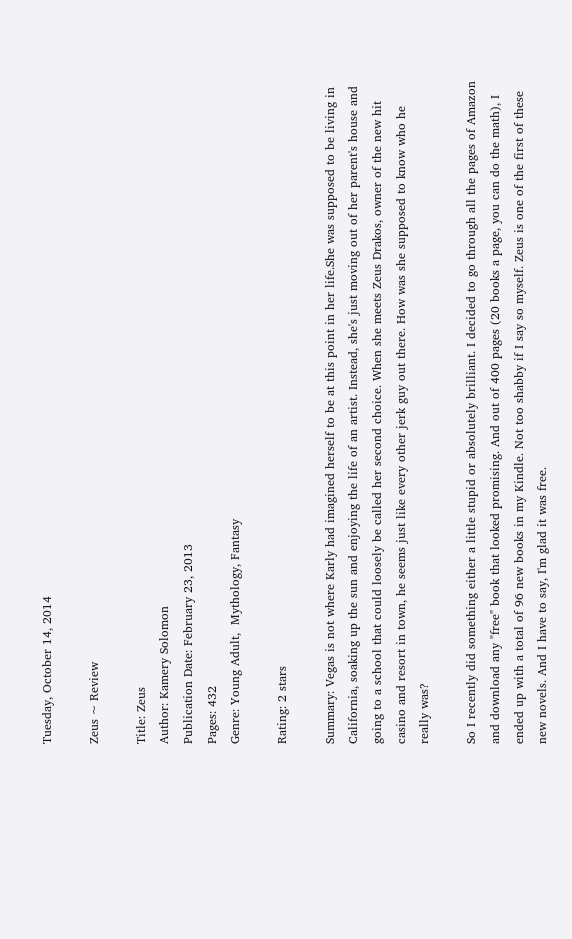Tuesday, October 14, 2014

Zeus ~ Review

Title: Zeus
Author: Kamery Solomon
Publication Date: February 23, 2013
Pages: 432
Genre: Young Adult,  Mythology, Fantasy

Rating: 2 stars

Summary: Vegas is not where Karly had imagined herself to be at this point in her life.She was supposed to be living in California, soaking up the sun and enjoying the life of an artist. Instead, she's just moving out of her parent's house and going to a school that could loosely be called her second choice. When she meets Zeus Drakos, owner of the new hit casino and resort in town, he seems just like every other jerk guy out there. How was she supposed to know who he really was?

So I recently did something either a little stupid or absolutely brilliant. I decided to go through all the pages of Amazon and download any "free" book that looked promising. And out of 400 pages (20 books a page, you can do the math), I ended up with a total of 96 new books in my Kindle. Not too shabby if I say so myself. Zeus is one of the first of these new novels. And I have to say, I'm glad it was free.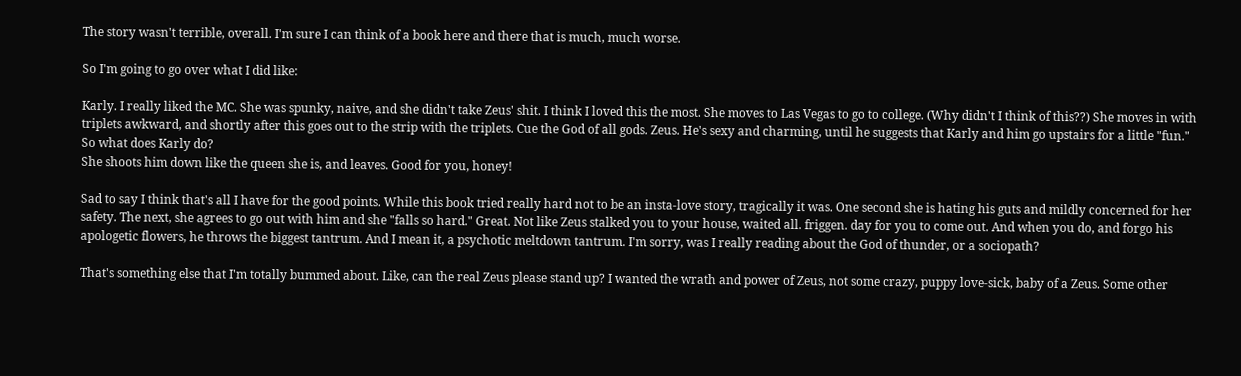The story wasn't terrible, overall. I'm sure I can think of a book here and there that is much, much worse.

So I'm going to go over what I did like:

Karly. I really liked the MC. She was spunky, naive, and she didn't take Zeus' shit. I think I loved this the most. She moves to Las Vegas to go to college. (Why didn't I think of this??) She moves in with triplets awkward, and shortly after this goes out to the strip with the triplets. Cue the God of all gods. Zeus. He's sexy and charming, until he suggests that Karly and him go upstairs for a little "fun."
So what does Karly do?
She shoots him down like the queen she is, and leaves. Good for you, honey!

Sad to say I think that's all I have for the good points. While this book tried really hard not to be an insta-love story, tragically it was. One second she is hating his guts and mildly concerned for her safety. The next, she agrees to go out with him and she "falls so hard." Great. Not like Zeus stalked you to your house, waited all. friggen. day for you to come out. And when you do, and forgo his apologetic flowers, he throws the biggest tantrum. And I mean it, a psychotic meltdown tantrum. I'm sorry, was I really reading about the God of thunder, or a sociopath?

That's something else that I'm totally bummed about. Like, can the real Zeus please stand up? I wanted the wrath and power of Zeus, not some crazy, puppy love-sick, baby of a Zeus. Some other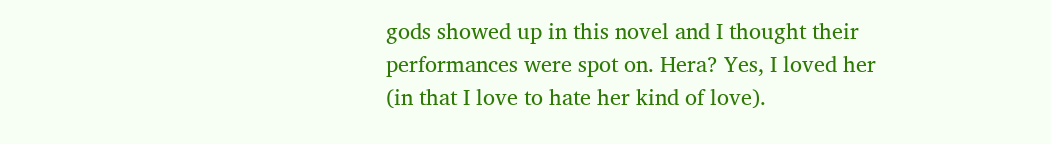gods showed up in this novel and I thought their performances were spot on. Hera? Yes, I loved her (in that I love to hate her kind of love).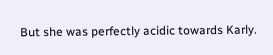But she was perfectly acidic towards Karly.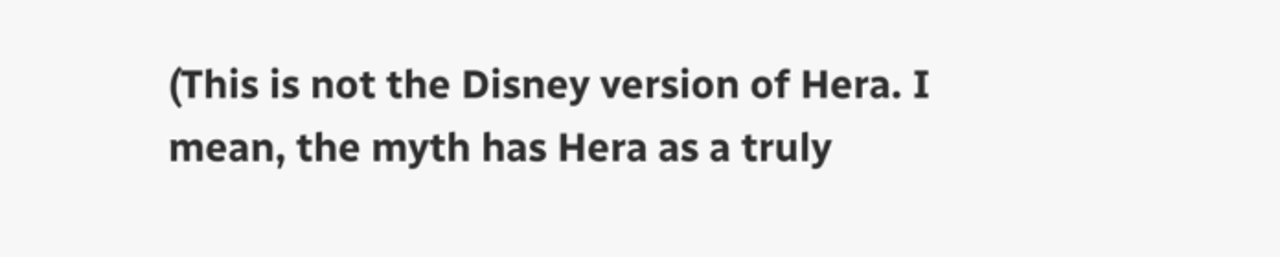(This is not the Disney version of Hera. I mean, the myth has Hera as a truly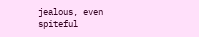jealous, even spiteful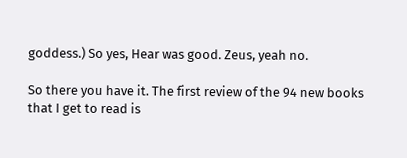goddess.) So yes, Hear was good. Zeus, yeah no.

So there you have it. The first review of the 94 new books that I get to read is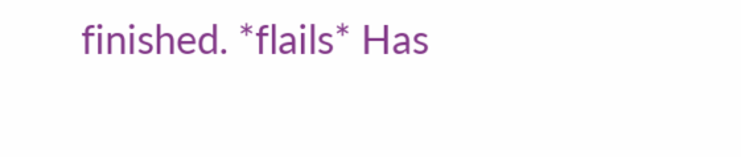finished. *flails* Has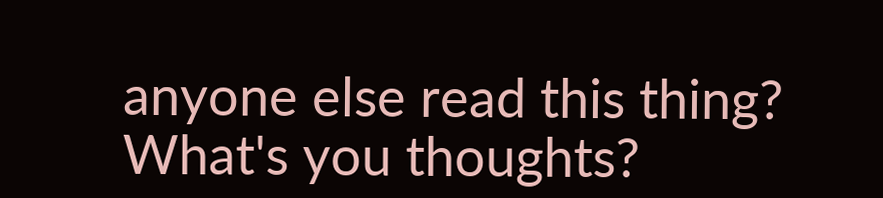anyone else read this thing? What's you thoughts?